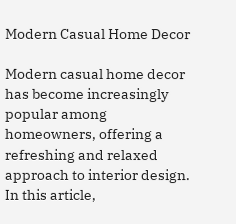Modern Casual Home Decor

Modern casual home decor has become increasingly popular among homeowners, offering a refreshing and relaxed approach to interior design. In this article,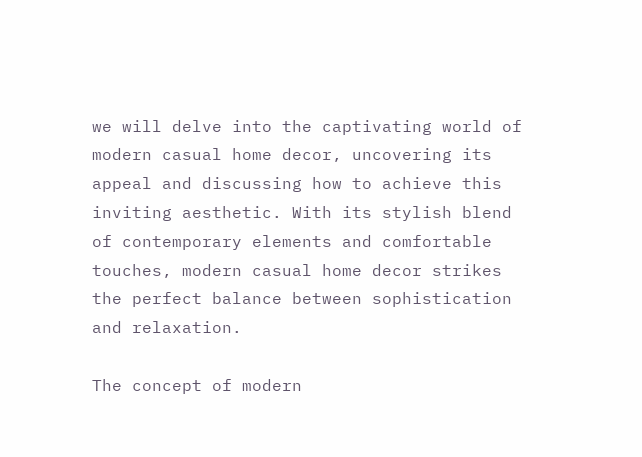we will delve into the captivating world of modern casual home decor, uncovering its appeal and discussing how to achieve this inviting aesthetic. With its stylish blend of contemporary elements and comfortable touches, modern casual home decor strikes the perfect balance between sophistication and relaxation.

The concept of modern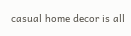casual home decor is all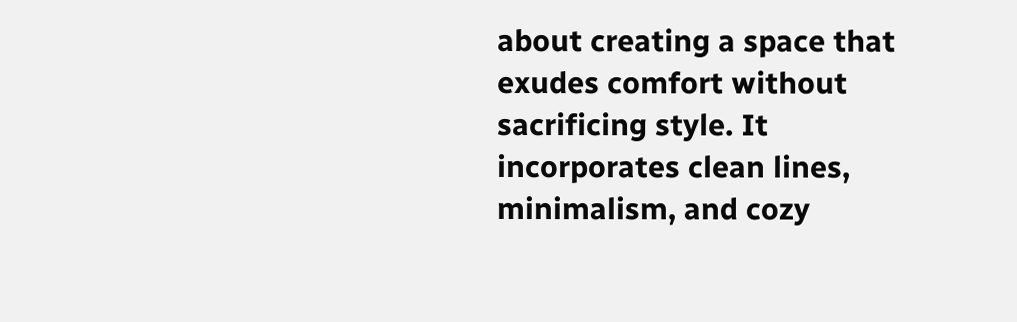about creating a space that exudes comfort without sacrificing style. It incorporates clean lines, minimalism, and cozy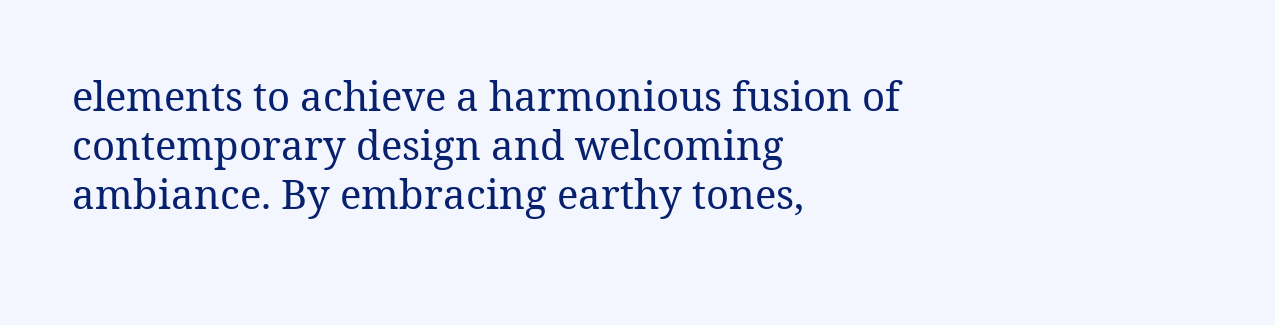elements to achieve a harmonious fusion of contemporary design and welcoming ambiance. By embracing earthy tones,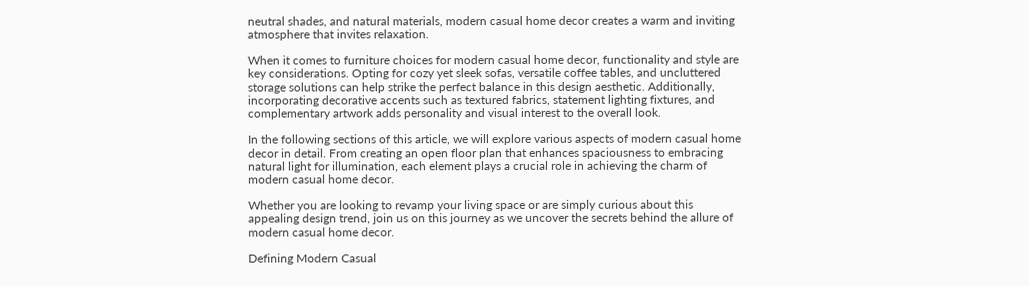neutral shades, and natural materials, modern casual home decor creates a warm and inviting atmosphere that invites relaxation.

When it comes to furniture choices for modern casual home decor, functionality and style are key considerations. Opting for cozy yet sleek sofas, versatile coffee tables, and uncluttered storage solutions can help strike the perfect balance in this design aesthetic. Additionally, incorporating decorative accents such as textured fabrics, statement lighting fixtures, and complementary artwork adds personality and visual interest to the overall look.

In the following sections of this article, we will explore various aspects of modern casual home decor in detail. From creating an open floor plan that enhances spaciousness to embracing natural light for illumination, each element plays a crucial role in achieving the charm of modern casual home decor.

Whether you are looking to revamp your living space or are simply curious about this appealing design trend, join us on this journey as we uncover the secrets behind the allure of modern casual home decor.

Defining Modern Casual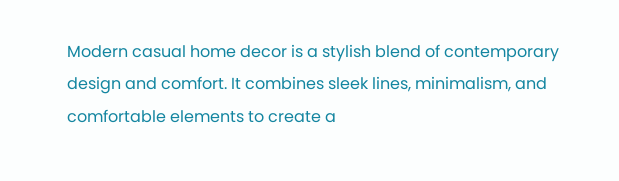Modern casual home decor is a stylish blend of contemporary design and comfort. It combines sleek lines, minimalism, and comfortable elements to create a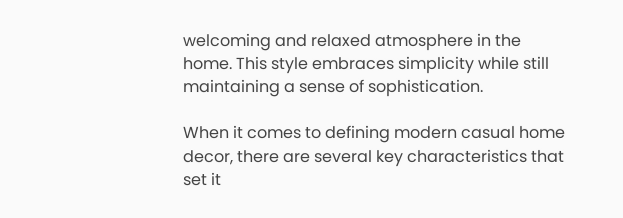welcoming and relaxed atmosphere in the home. This style embraces simplicity while still maintaining a sense of sophistication.

When it comes to defining modern casual home decor, there are several key characteristics that set it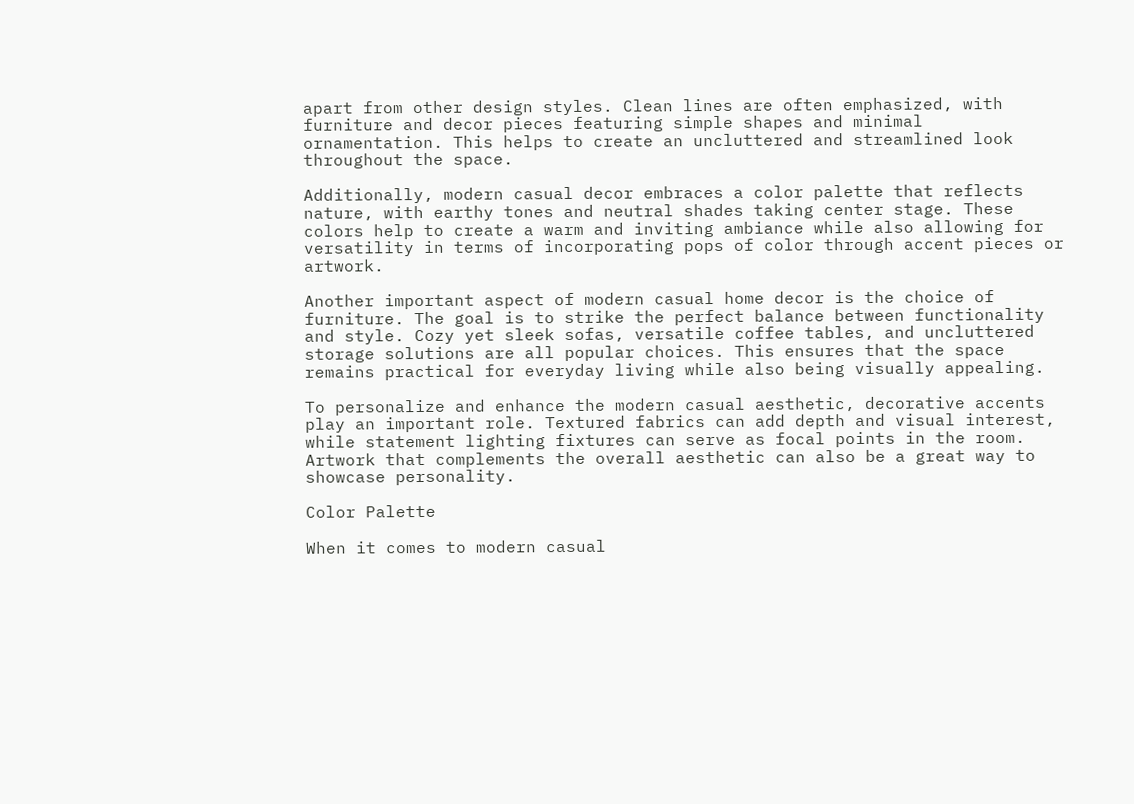apart from other design styles. Clean lines are often emphasized, with furniture and decor pieces featuring simple shapes and minimal ornamentation. This helps to create an uncluttered and streamlined look throughout the space.

Additionally, modern casual decor embraces a color palette that reflects nature, with earthy tones and neutral shades taking center stage. These colors help to create a warm and inviting ambiance while also allowing for versatility in terms of incorporating pops of color through accent pieces or artwork.

Another important aspect of modern casual home decor is the choice of furniture. The goal is to strike the perfect balance between functionality and style. Cozy yet sleek sofas, versatile coffee tables, and uncluttered storage solutions are all popular choices. This ensures that the space remains practical for everyday living while also being visually appealing.

To personalize and enhance the modern casual aesthetic, decorative accents play an important role. Textured fabrics can add depth and visual interest, while statement lighting fixtures can serve as focal points in the room. Artwork that complements the overall aesthetic can also be a great way to showcase personality.

Color Palette

When it comes to modern casual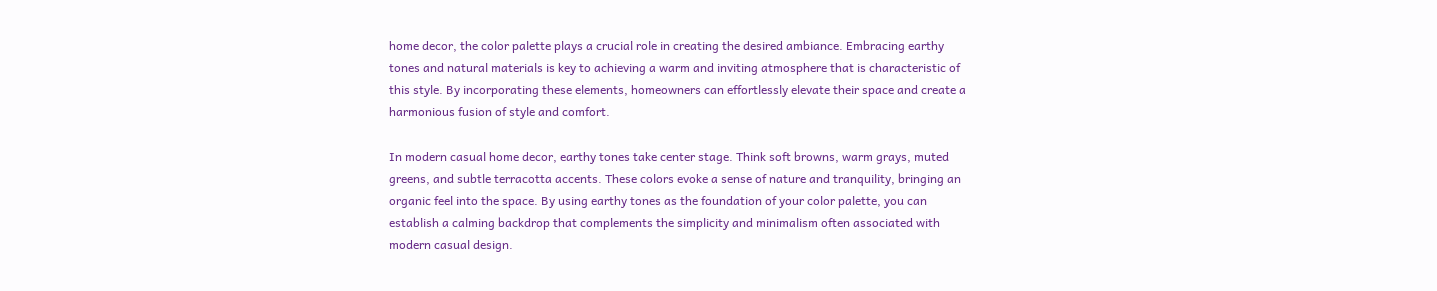home decor, the color palette plays a crucial role in creating the desired ambiance. Embracing earthy tones and natural materials is key to achieving a warm and inviting atmosphere that is characteristic of this style. By incorporating these elements, homeowners can effortlessly elevate their space and create a harmonious fusion of style and comfort.

In modern casual home decor, earthy tones take center stage. Think soft browns, warm grays, muted greens, and subtle terracotta accents. These colors evoke a sense of nature and tranquility, bringing an organic feel into the space. By using earthy tones as the foundation of your color palette, you can establish a calming backdrop that complements the simplicity and minimalism often associated with modern casual design.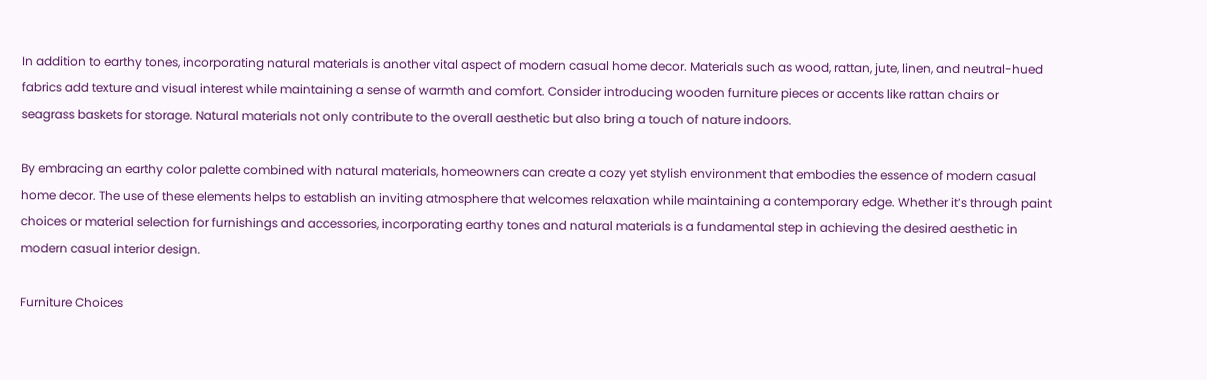In addition to earthy tones, incorporating natural materials is another vital aspect of modern casual home decor. Materials such as wood, rattan, jute, linen, and neutral-hued fabrics add texture and visual interest while maintaining a sense of warmth and comfort. Consider introducing wooden furniture pieces or accents like rattan chairs or seagrass baskets for storage. Natural materials not only contribute to the overall aesthetic but also bring a touch of nature indoors.

By embracing an earthy color palette combined with natural materials, homeowners can create a cozy yet stylish environment that embodies the essence of modern casual home decor. The use of these elements helps to establish an inviting atmosphere that welcomes relaxation while maintaining a contemporary edge. Whether it’s through paint choices or material selection for furnishings and accessories, incorporating earthy tones and natural materials is a fundamental step in achieving the desired aesthetic in modern casual interior design.

Furniture Choices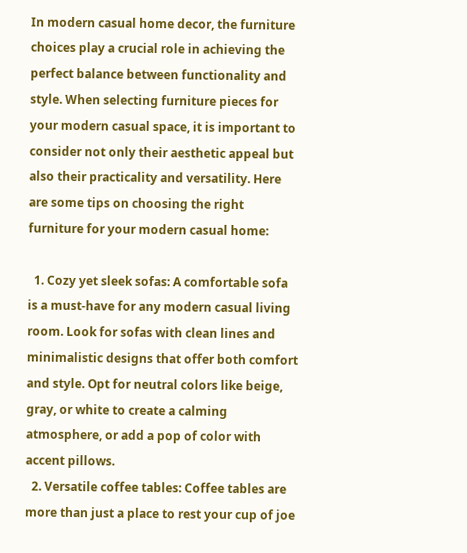In modern casual home decor, the furniture choices play a crucial role in achieving the perfect balance between functionality and style. When selecting furniture pieces for your modern casual space, it is important to consider not only their aesthetic appeal but also their practicality and versatility. Here are some tips on choosing the right furniture for your modern casual home:

  1. Cozy yet sleek sofas: A comfortable sofa is a must-have for any modern casual living room. Look for sofas with clean lines and minimalistic designs that offer both comfort and style. Opt for neutral colors like beige, gray, or white to create a calming atmosphere, or add a pop of color with accent pillows.
  2. Versatile coffee tables: Coffee tables are more than just a place to rest your cup of joe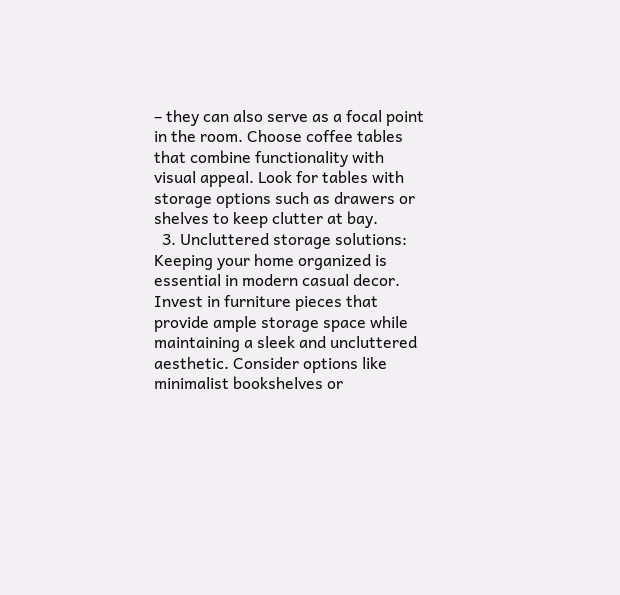– they can also serve as a focal point in the room. Choose coffee tables that combine functionality with visual appeal. Look for tables with storage options such as drawers or shelves to keep clutter at bay.
  3. Uncluttered storage solutions: Keeping your home organized is essential in modern casual decor. Invest in furniture pieces that provide ample storage space while maintaining a sleek and uncluttered aesthetic. Consider options like minimalist bookshelves or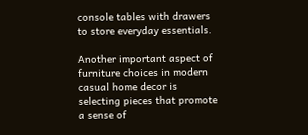console tables with drawers to store everyday essentials.

Another important aspect of furniture choices in modern casual home decor is selecting pieces that promote a sense of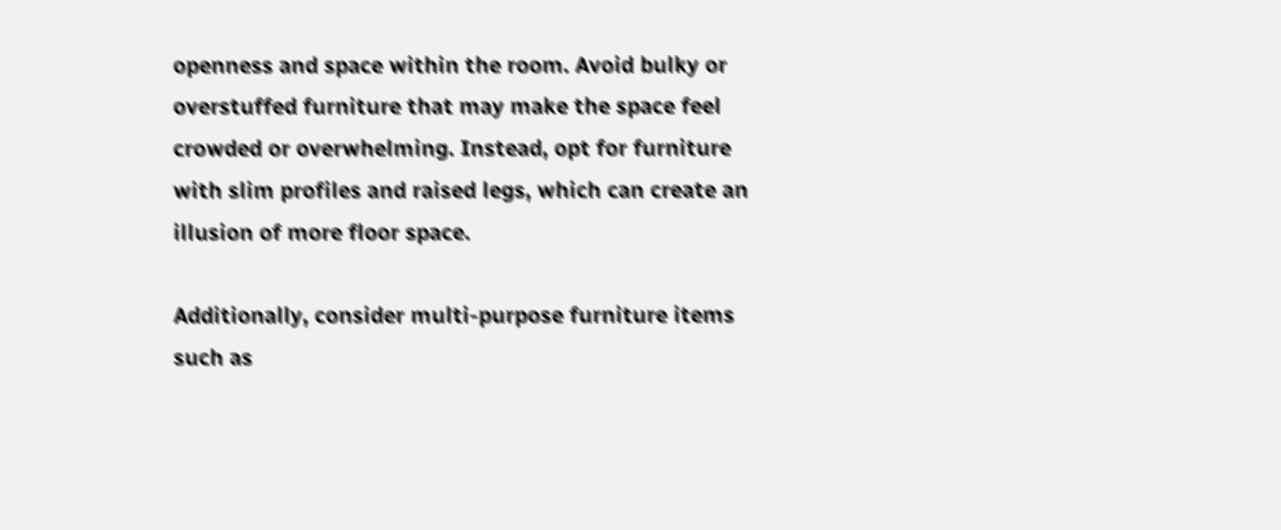openness and space within the room. Avoid bulky or overstuffed furniture that may make the space feel crowded or overwhelming. Instead, opt for furniture with slim profiles and raised legs, which can create an illusion of more floor space.

Additionally, consider multi-purpose furniture items such as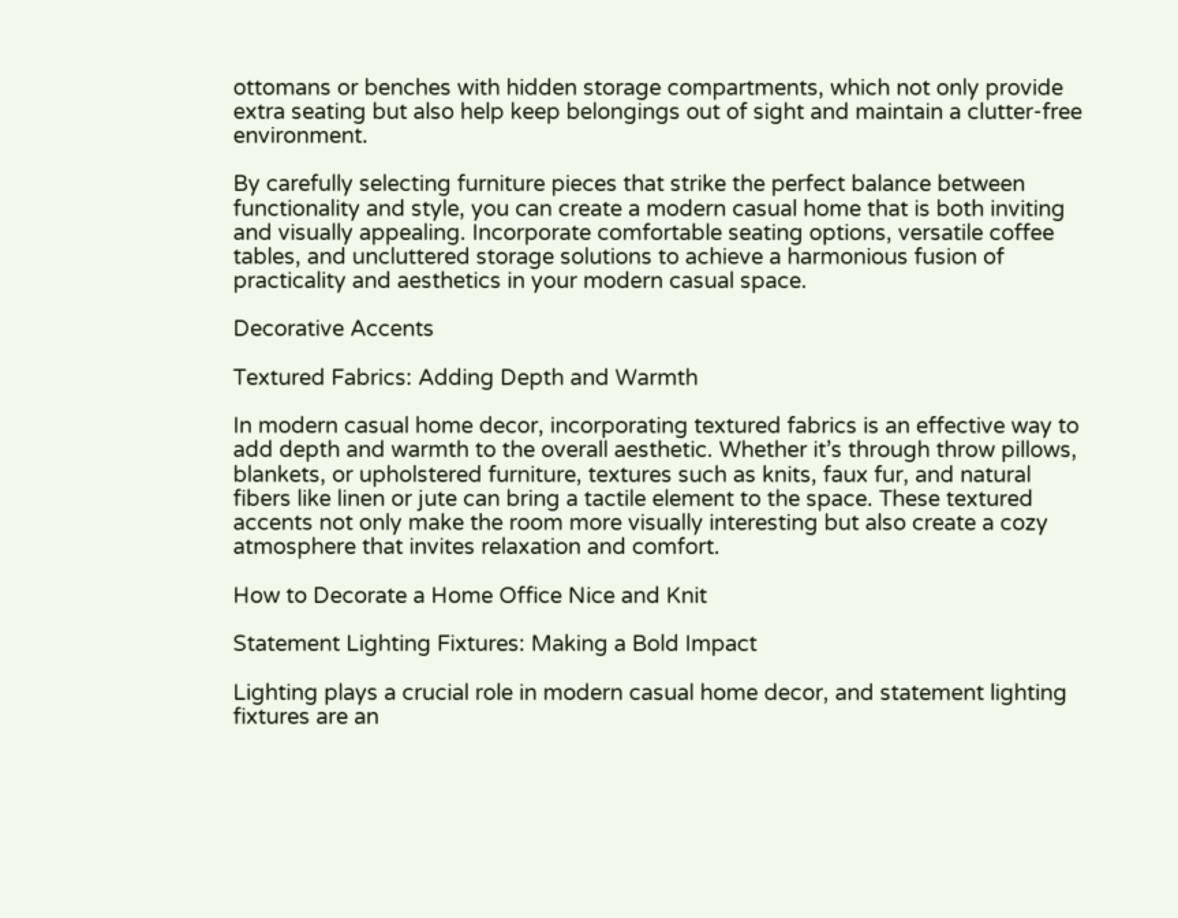ottomans or benches with hidden storage compartments, which not only provide extra seating but also help keep belongings out of sight and maintain a clutter-free environment.

By carefully selecting furniture pieces that strike the perfect balance between functionality and style, you can create a modern casual home that is both inviting and visually appealing. Incorporate comfortable seating options, versatile coffee tables, and uncluttered storage solutions to achieve a harmonious fusion of practicality and aesthetics in your modern casual space.

Decorative Accents

Textured Fabrics: Adding Depth and Warmth

In modern casual home decor, incorporating textured fabrics is an effective way to add depth and warmth to the overall aesthetic. Whether it’s through throw pillows, blankets, or upholstered furniture, textures such as knits, faux fur, and natural fibers like linen or jute can bring a tactile element to the space. These textured accents not only make the room more visually interesting but also create a cozy atmosphere that invites relaxation and comfort.

How to Decorate a Home Office Nice and Knit

Statement Lighting Fixtures: Making a Bold Impact

Lighting plays a crucial role in modern casual home decor, and statement lighting fixtures are an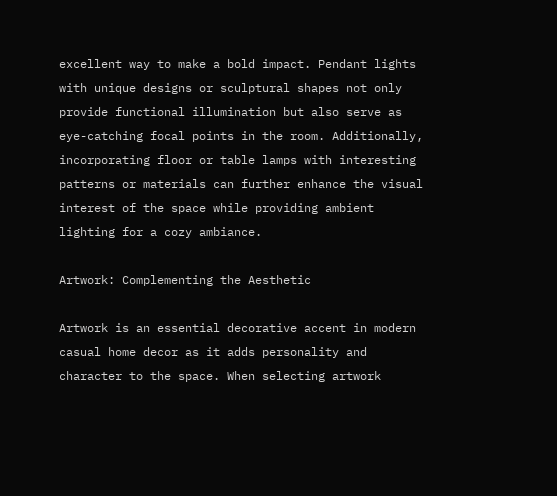excellent way to make a bold impact. Pendant lights with unique designs or sculptural shapes not only provide functional illumination but also serve as eye-catching focal points in the room. Additionally, incorporating floor or table lamps with interesting patterns or materials can further enhance the visual interest of the space while providing ambient lighting for a cozy ambiance.

Artwork: Complementing the Aesthetic

Artwork is an essential decorative accent in modern casual home decor as it adds personality and character to the space. When selecting artwork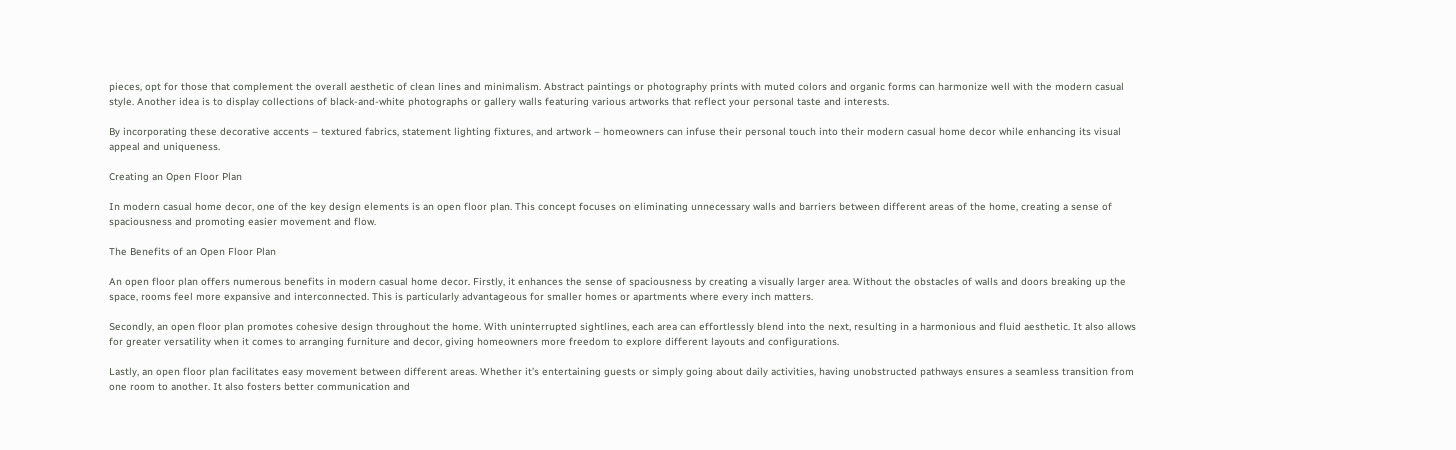pieces, opt for those that complement the overall aesthetic of clean lines and minimalism. Abstract paintings or photography prints with muted colors and organic forms can harmonize well with the modern casual style. Another idea is to display collections of black-and-white photographs or gallery walls featuring various artworks that reflect your personal taste and interests.

By incorporating these decorative accents – textured fabrics, statement lighting fixtures, and artwork – homeowners can infuse their personal touch into their modern casual home decor while enhancing its visual appeal and uniqueness.

Creating an Open Floor Plan

In modern casual home decor, one of the key design elements is an open floor plan. This concept focuses on eliminating unnecessary walls and barriers between different areas of the home, creating a sense of spaciousness and promoting easier movement and flow.

The Benefits of an Open Floor Plan

An open floor plan offers numerous benefits in modern casual home decor. Firstly, it enhances the sense of spaciousness by creating a visually larger area. Without the obstacles of walls and doors breaking up the space, rooms feel more expansive and interconnected. This is particularly advantageous for smaller homes or apartments where every inch matters.

Secondly, an open floor plan promotes cohesive design throughout the home. With uninterrupted sightlines, each area can effortlessly blend into the next, resulting in a harmonious and fluid aesthetic. It also allows for greater versatility when it comes to arranging furniture and decor, giving homeowners more freedom to explore different layouts and configurations.

Lastly, an open floor plan facilitates easy movement between different areas. Whether it’s entertaining guests or simply going about daily activities, having unobstructed pathways ensures a seamless transition from one room to another. It also fosters better communication and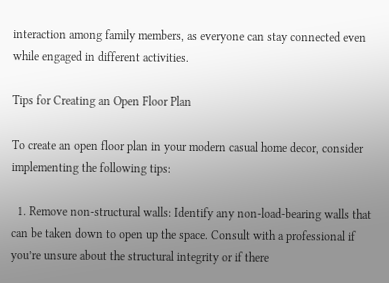interaction among family members, as everyone can stay connected even while engaged in different activities.

Tips for Creating an Open Floor Plan

To create an open floor plan in your modern casual home decor, consider implementing the following tips:

  1. Remove non-structural walls: Identify any non-load-bearing walls that can be taken down to open up the space. Consult with a professional if you’re unsure about the structural integrity or if there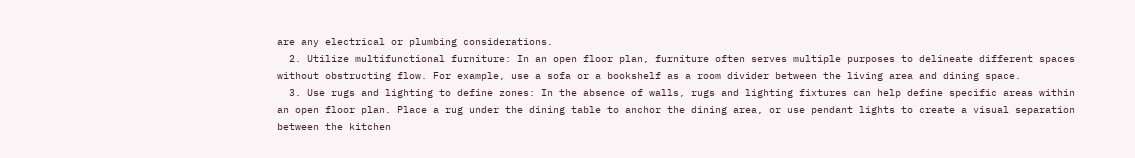are any electrical or plumbing considerations.
  2. Utilize multifunctional furniture: In an open floor plan, furniture often serves multiple purposes to delineate different spaces without obstructing flow. For example, use a sofa or a bookshelf as a room divider between the living area and dining space.
  3. Use rugs and lighting to define zones: In the absence of walls, rugs and lighting fixtures can help define specific areas within an open floor plan. Place a rug under the dining table to anchor the dining area, or use pendant lights to create a visual separation between the kitchen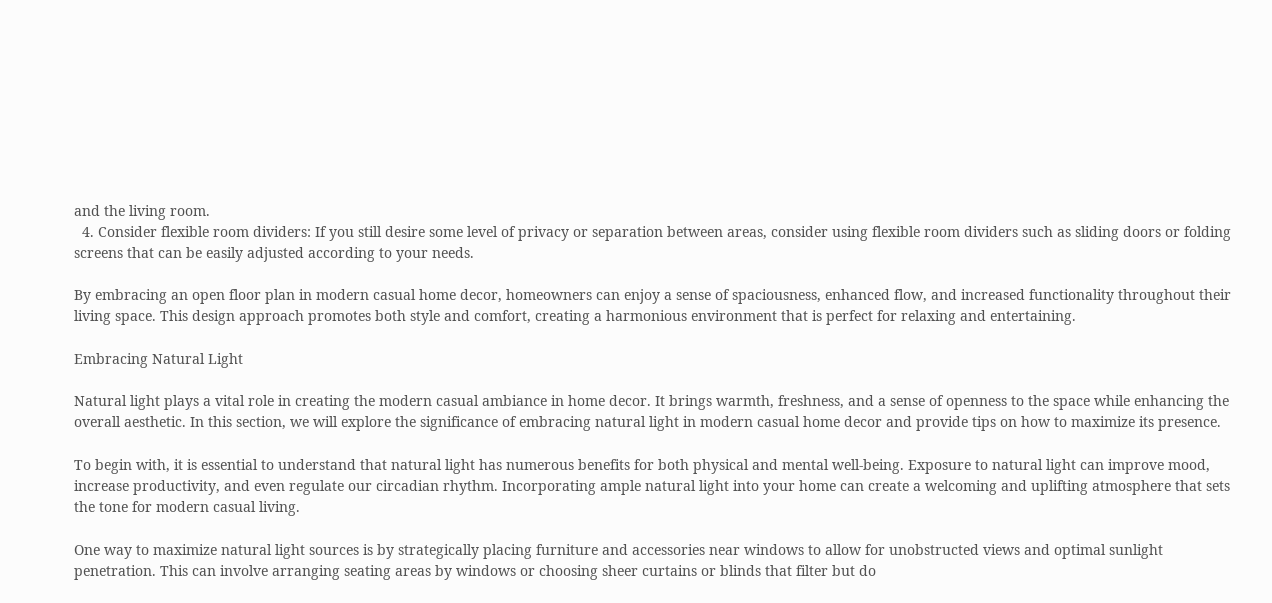and the living room.
  4. Consider flexible room dividers: If you still desire some level of privacy or separation between areas, consider using flexible room dividers such as sliding doors or folding screens that can be easily adjusted according to your needs.

By embracing an open floor plan in modern casual home decor, homeowners can enjoy a sense of spaciousness, enhanced flow, and increased functionality throughout their living space. This design approach promotes both style and comfort, creating a harmonious environment that is perfect for relaxing and entertaining.

Embracing Natural Light

Natural light plays a vital role in creating the modern casual ambiance in home decor. It brings warmth, freshness, and a sense of openness to the space while enhancing the overall aesthetic. In this section, we will explore the significance of embracing natural light in modern casual home decor and provide tips on how to maximize its presence.

To begin with, it is essential to understand that natural light has numerous benefits for both physical and mental well-being. Exposure to natural light can improve mood, increase productivity, and even regulate our circadian rhythm. Incorporating ample natural light into your home can create a welcoming and uplifting atmosphere that sets the tone for modern casual living.

One way to maximize natural light sources is by strategically placing furniture and accessories near windows to allow for unobstructed views and optimal sunlight penetration. This can involve arranging seating areas by windows or choosing sheer curtains or blinds that filter but do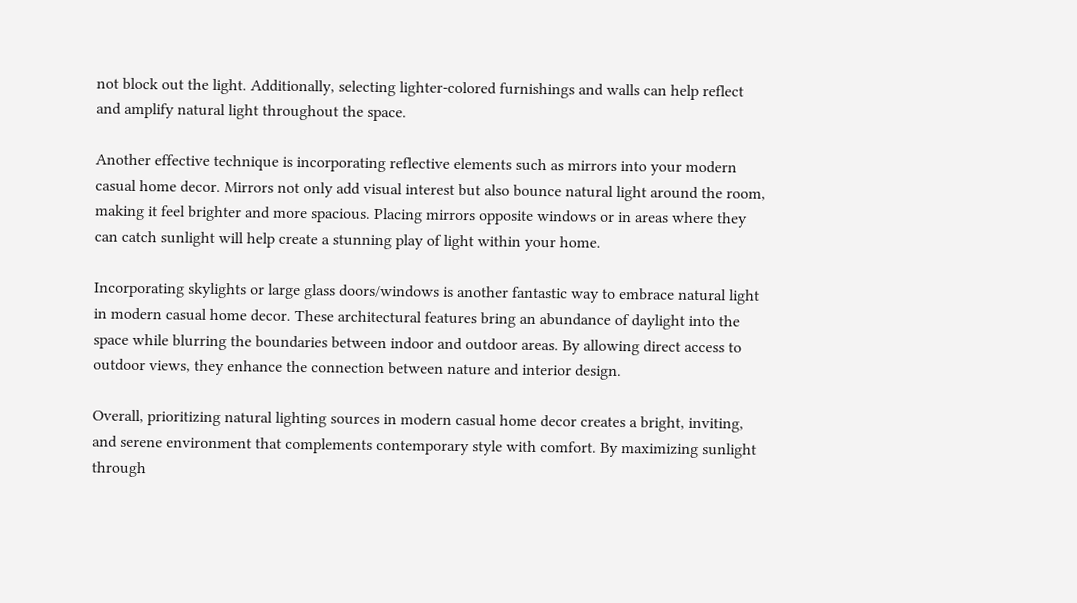not block out the light. Additionally, selecting lighter-colored furnishings and walls can help reflect and amplify natural light throughout the space.

Another effective technique is incorporating reflective elements such as mirrors into your modern casual home decor. Mirrors not only add visual interest but also bounce natural light around the room, making it feel brighter and more spacious. Placing mirrors opposite windows or in areas where they can catch sunlight will help create a stunning play of light within your home.

Incorporating skylights or large glass doors/windows is another fantastic way to embrace natural light in modern casual home decor. These architectural features bring an abundance of daylight into the space while blurring the boundaries between indoor and outdoor areas. By allowing direct access to outdoor views, they enhance the connection between nature and interior design.

Overall, prioritizing natural lighting sources in modern casual home decor creates a bright, inviting, and serene environment that complements contemporary style with comfort. By maximizing sunlight through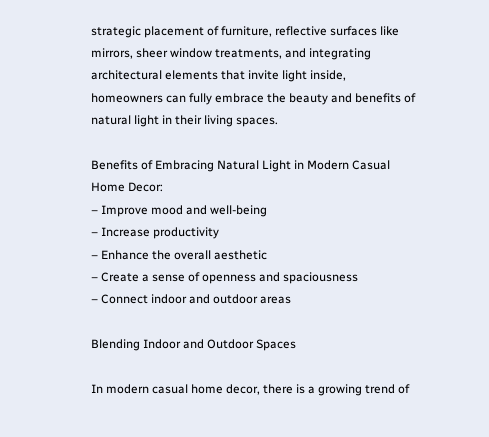strategic placement of furniture, reflective surfaces like mirrors, sheer window treatments, and integrating architectural elements that invite light inside, homeowners can fully embrace the beauty and benefits of natural light in their living spaces.

Benefits of Embracing Natural Light in Modern Casual Home Decor:
– Improve mood and well-being
– Increase productivity
– Enhance the overall aesthetic
– Create a sense of openness and spaciousness
– Connect indoor and outdoor areas

Blending Indoor and Outdoor Spaces

In modern casual home decor, there is a growing trend of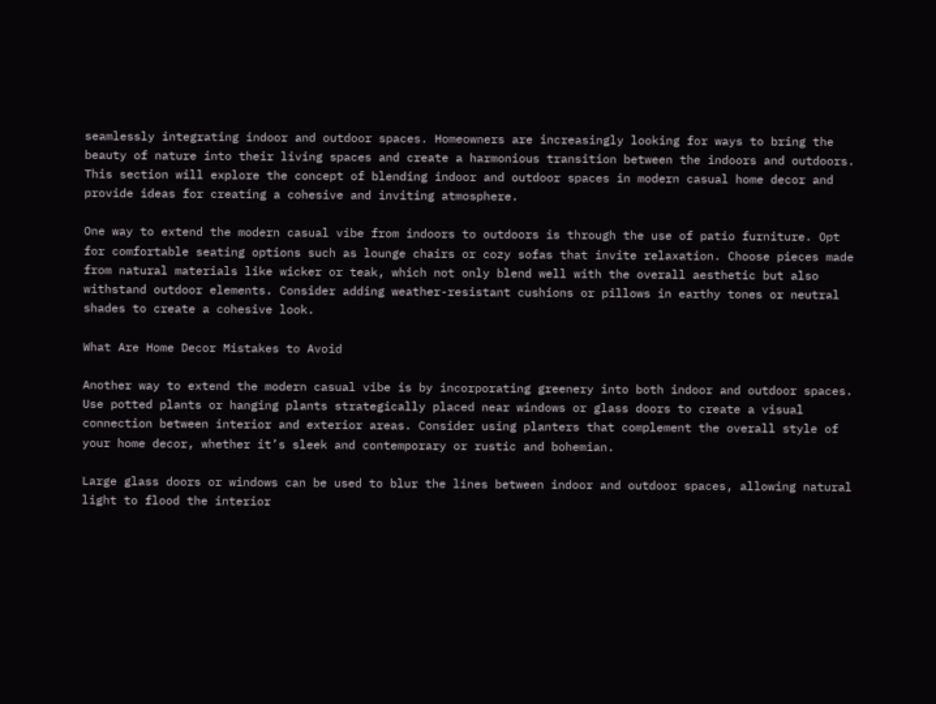seamlessly integrating indoor and outdoor spaces. Homeowners are increasingly looking for ways to bring the beauty of nature into their living spaces and create a harmonious transition between the indoors and outdoors. This section will explore the concept of blending indoor and outdoor spaces in modern casual home decor and provide ideas for creating a cohesive and inviting atmosphere.

One way to extend the modern casual vibe from indoors to outdoors is through the use of patio furniture. Opt for comfortable seating options such as lounge chairs or cozy sofas that invite relaxation. Choose pieces made from natural materials like wicker or teak, which not only blend well with the overall aesthetic but also withstand outdoor elements. Consider adding weather-resistant cushions or pillows in earthy tones or neutral shades to create a cohesive look.

What Are Home Decor Mistakes to Avoid

Another way to extend the modern casual vibe is by incorporating greenery into both indoor and outdoor spaces. Use potted plants or hanging plants strategically placed near windows or glass doors to create a visual connection between interior and exterior areas. Consider using planters that complement the overall style of your home decor, whether it’s sleek and contemporary or rustic and bohemian.

Large glass doors or windows can be used to blur the lines between indoor and outdoor spaces, allowing natural light to flood the interior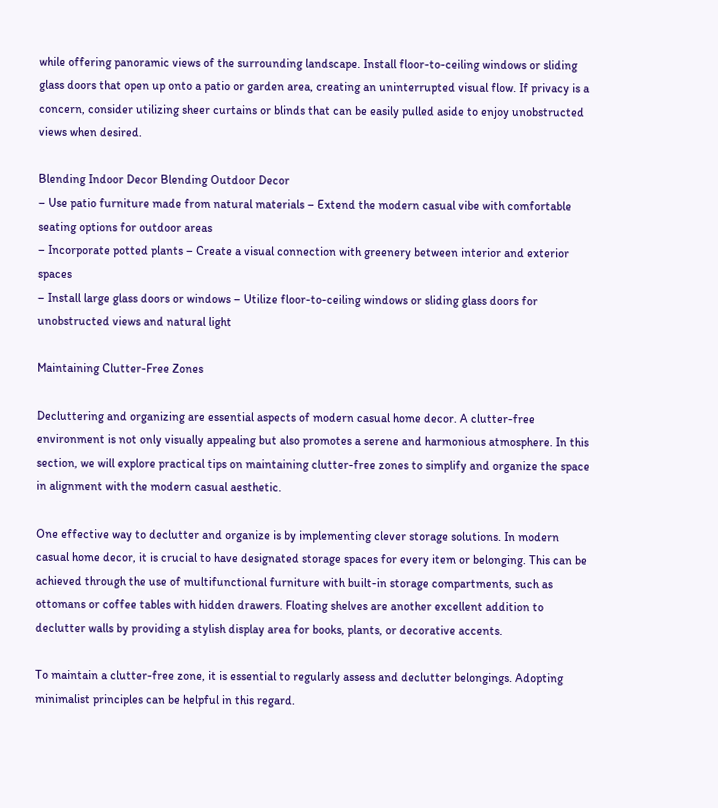while offering panoramic views of the surrounding landscape. Install floor-to-ceiling windows or sliding glass doors that open up onto a patio or garden area, creating an uninterrupted visual flow. If privacy is a concern, consider utilizing sheer curtains or blinds that can be easily pulled aside to enjoy unobstructed views when desired.

Blending Indoor Decor Blending Outdoor Decor
– Use patio furniture made from natural materials – Extend the modern casual vibe with comfortable seating options for outdoor areas
– Incorporate potted plants – Create a visual connection with greenery between interior and exterior spaces
– Install large glass doors or windows – Utilize floor-to-ceiling windows or sliding glass doors for unobstructed views and natural light

Maintaining Clutter-Free Zones

Decluttering and organizing are essential aspects of modern casual home decor. A clutter-free environment is not only visually appealing but also promotes a serene and harmonious atmosphere. In this section, we will explore practical tips on maintaining clutter-free zones to simplify and organize the space in alignment with the modern casual aesthetic.

One effective way to declutter and organize is by implementing clever storage solutions. In modern casual home decor, it is crucial to have designated storage spaces for every item or belonging. This can be achieved through the use of multifunctional furniture with built-in storage compartments, such as ottomans or coffee tables with hidden drawers. Floating shelves are another excellent addition to declutter walls by providing a stylish display area for books, plants, or decorative accents.

To maintain a clutter-free zone, it is essential to regularly assess and declutter belongings. Adopting minimalist principles can be helpful in this regard.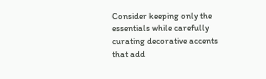Consider keeping only the essentials while carefully curating decorative accents that add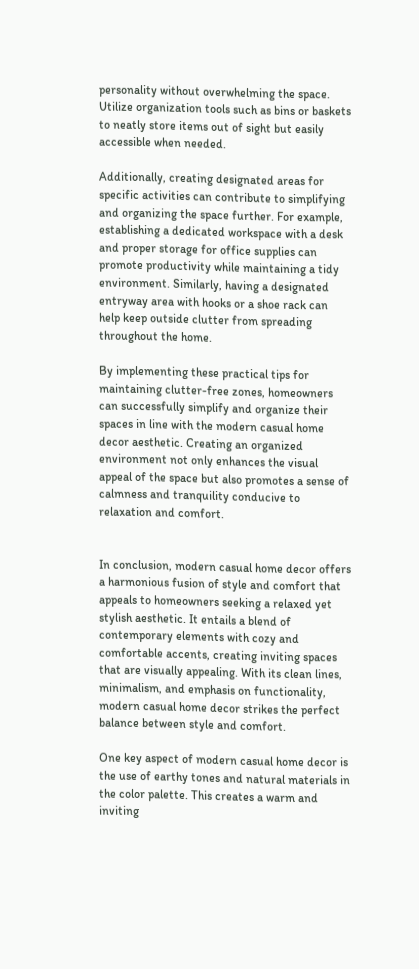personality without overwhelming the space. Utilize organization tools such as bins or baskets to neatly store items out of sight but easily accessible when needed.

Additionally, creating designated areas for specific activities can contribute to simplifying and organizing the space further. For example, establishing a dedicated workspace with a desk and proper storage for office supplies can promote productivity while maintaining a tidy environment. Similarly, having a designated entryway area with hooks or a shoe rack can help keep outside clutter from spreading throughout the home.

By implementing these practical tips for maintaining clutter-free zones, homeowners can successfully simplify and organize their spaces in line with the modern casual home decor aesthetic. Creating an organized environment not only enhances the visual appeal of the space but also promotes a sense of calmness and tranquility conducive to relaxation and comfort.


In conclusion, modern casual home decor offers a harmonious fusion of style and comfort that appeals to homeowners seeking a relaxed yet stylish aesthetic. It entails a blend of contemporary elements with cozy and comfortable accents, creating inviting spaces that are visually appealing. With its clean lines, minimalism, and emphasis on functionality, modern casual home decor strikes the perfect balance between style and comfort.

One key aspect of modern casual home decor is the use of earthy tones and natural materials in the color palette. This creates a warm and inviting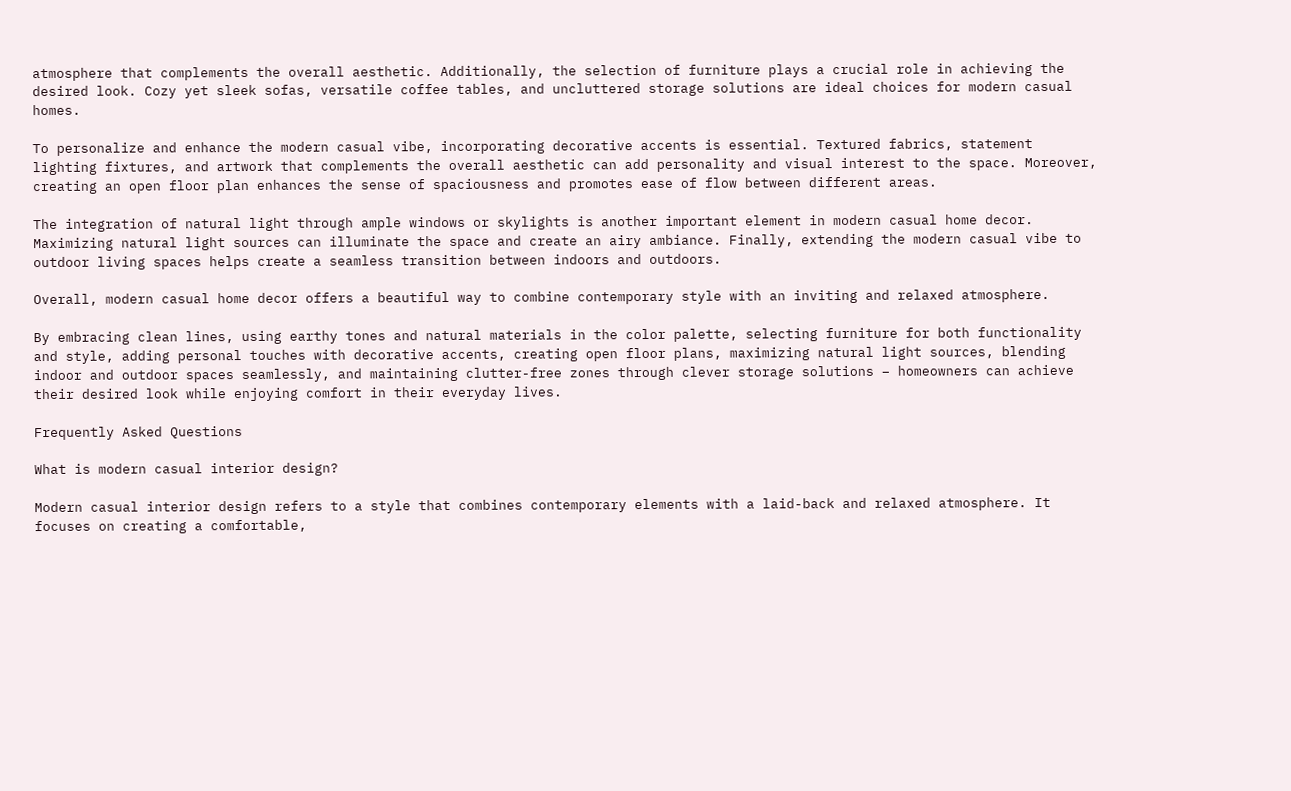atmosphere that complements the overall aesthetic. Additionally, the selection of furniture plays a crucial role in achieving the desired look. Cozy yet sleek sofas, versatile coffee tables, and uncluttered storage solutions are ideal choices for modern casual homes.

To personalize and enhance the modern casual vibe, incorporating decorative accents is essential. Textured fabrics, statement lighting fixtures, and artwork that complements the overall aesthetic can add personality and visual interest to the space. Moreover, creating an open floor plan enhances the sense of spaciousness and promotes ease of flow between different areas.

The integration of natural light through ample windows or skylights is another important element in modern casual home decor. Maximizing natural light sources can illuminate the space and create an airy ambiance. Finally, extending the modern casual vibe to outdoor living spaces helps create a seamless transition between indoors and outdoors.

Overall, modern casual home decor offers a beautiful way to combine contemporary style with an inviting and relaxed atmosphere.

By embracing clean lines, using earthy tones and natural materials in the color palette, selecting furniture for both functionality and style, adding personal touches with decorative accents, creating open floor plans, maximizing natural light sources, blending indoor and outdoor spaces seamlessly, and maintaining clutter-free zones through clever storage solutions – homeowners can achieve their desired look while enjoying comfort in their everyday lives.

Frequently Asked Questions

What is modern casual interior design?

Modern casual interior design refers to a style that combines contemporary elements with a laid-back and relaxed atmosphere. It focuses on creating a comfortable,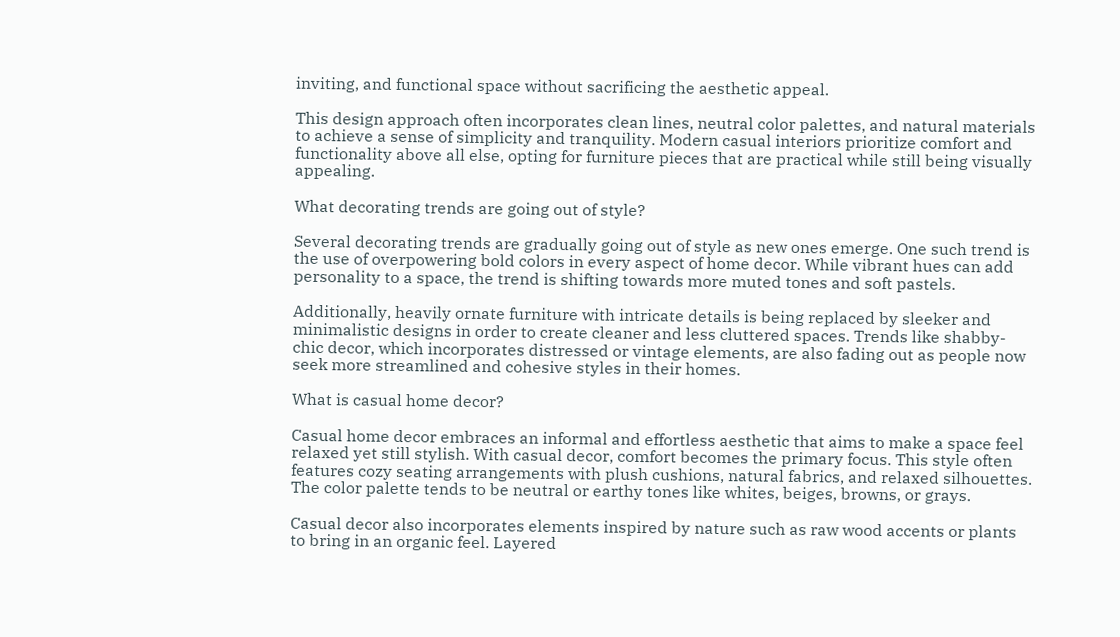inviting, and functional space without sacrificing the aesthetic appeal.

This design approach often incorporates clean lines, neutral color palettes, and natural materials to achieve a sense of simplicity and tranquility. Modern casual interiors prioritize comfort and functionality above all else, opting for furniture pieces that are practical while still being visually appealing.

What decorating trends are going out of style?

Several decorating trends are gradually going out of style as new ones emerge. One such trend is the use of overpowering bold colors in every aspect of home decor. While vibrant hues can add personality to a space, the trend is shifting towards more muted tones and soft pastels.

Additionally, heavily ornate furniture with intricate details is being replaced by sleeker and minimalistic designs in order to create cleaner and less cluttered spaces. Trends like shabby-chic decor, which incorporates distressed or vintage elements, are also fading out as people now seek more streamlined and cohesive styles in their homes.

What is casual home decor?

Casual home decor embraces an informal and effortless aesthetic that aims to make a space feel relaxed yet still stylish. With casual decor, comfort becomes the primary focus. This style often features cozy seating arrangements with plush cushions, natural fabrics, and relaxed silhouettes. The color palette tends to be neutral or earthy tones like whites, beiges, browns, or grays.

Casual decor also incorporates elements inspired by nature such as raw wood accents or plants to bring in an organic feel. Layered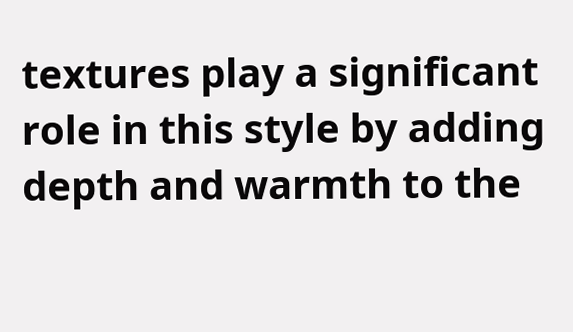textures play a significant role in this style by adding depth and warmth to the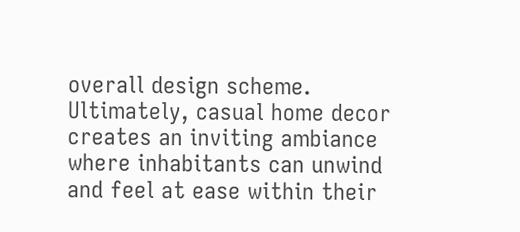overall design scheme. Ultimately, casual home decor creates an inviting ambiance where inhabitants can unwind and feel at ease within their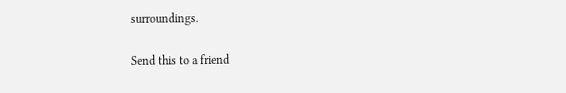surroundings.

Send this to a friend